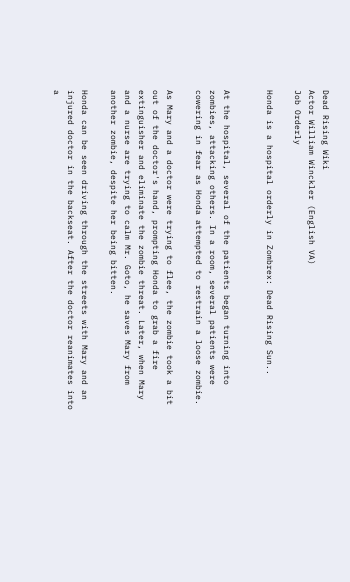Dead Rising Wiki
Actor William Winckler (English VA)
Job Orderly

Honda is a hospital orderly in Zombrex: Dead Rising Sun..


At the hospital, several of the patients began turning into zombies, attacking others. In a room, several patients were cowering in fear as Honda attempted to restrain a loose zombie.

As Mary and a doctor were trying to flee, the zombie took a bit out of the doctor's hand, prompting Honda to grab a fire extinguisher and eliminate the zombie threat. Later, when Mary and a nurse are trying to calm Mr. Goto, he saves Mary from another zombie, despite her being bitten.

Honda can be seen driving through the streets with Mary and an injured doctor in the backseat. After the doctor reanimates into a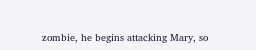zombie, he begins attacking Mary, so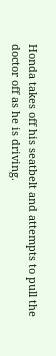Honda takes off his seatbelt and attempts to pull the doctor off as he is driving.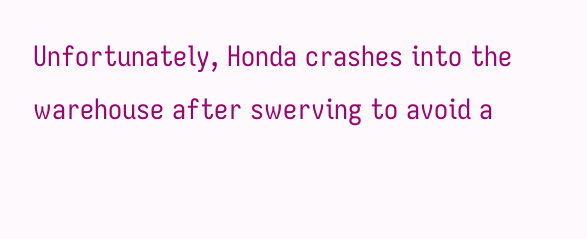Unfortunately, Honda crashes into the warehouse after swerving to avoid a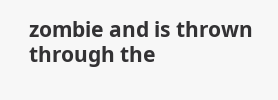zombie and is thrown through the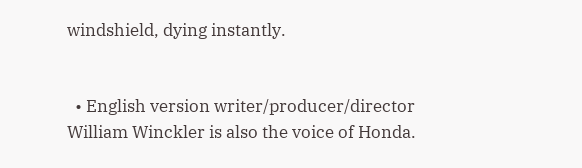windshield, dying instantly.


  • English version writer/producer/director William Winckler is also the voice of Honda.